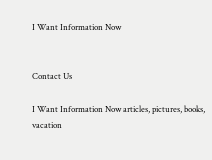I Want Information Now


Contact Us

I Want Information Now articles, pictures, books, vacation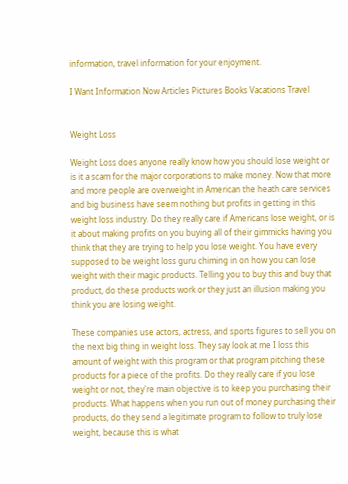information, travel information for your enjoyment.

I Want Information Now Articles Pictures Books Vacations Travel


Weight Loss

Weight Loss does anyone really know how you should lose weight or is it a scam for the major corporations to make money. Now that more and more people are overweight in American the heath care services and big business have seem nothing but profits in getting in this weight loss industry. Do they really care if Americans lose weight, or is it about making profits on you buying all of their gimmicks having you think that they are trying to help you lose weight. You have every supposed to be weight loss guru chiming in on how you can lose weight with their magic products. Telling you to buy this and buy that product, do these products work or they just an illusion making you think you are losing weight.

These companies use actors, actress, and sports figures to sell you on the next big thing in weight loss. They say look at me I loss this amount of weight with this program or that program pitching these products for a piece of the profits. Do they really care if you lose weight or not, they're main objective is to keep you purchasing their products. What happens when you run out of money purchasing their products, do they send a legitimate program to follow to truly lose weight, because this is what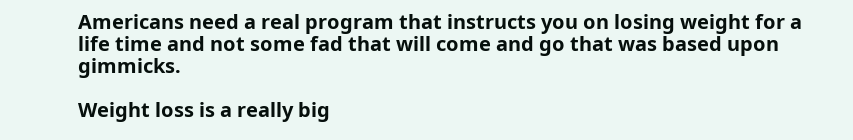Americans need a real program that instructs you on losing weight for a life time and not some fad that will come and go that was based upon gimmicks.

Weight loss is a really big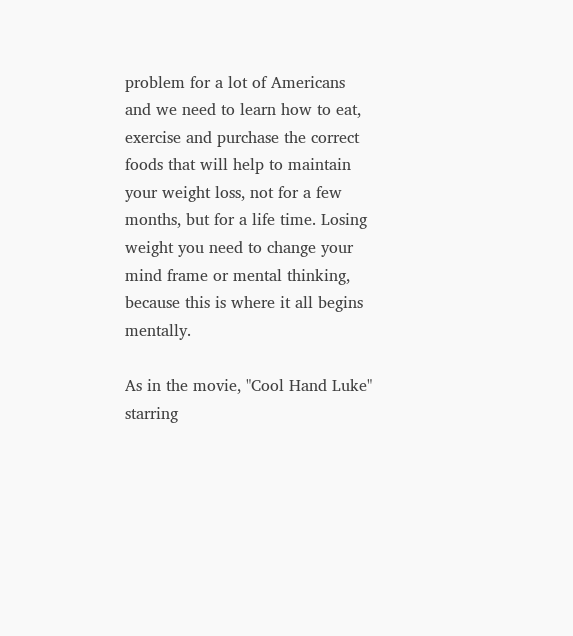problem for a lot of Americans and we need to learn how to eat, exercise and purchase the correct foods that will help to maintain your weight loss, not for a few months, but for a life time. Losing weight you need to change your mind frame or mental thinking, because this is where it all begins mentally.

As in the movie, "Cool Hand Luke" starring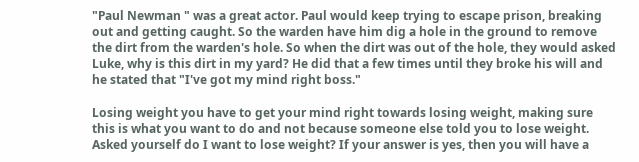"Paul Newman " was a great actor. Paul would keep trying to escape prison, breaking out and getting caught. So the warden have him dig a hole in the ground to remove the dirt from the warden's hole. So when the dirt was out of the hole, they would asked Luke, why is this dirt in my yard? He did that a few times until they broke his will and he stated that "I've got my mind right boss."

Losing weight you have to get your mind right towards losing weight, making sure this is what you want to do and not because someone else told you to lose weight. Asked yourself do I want to lose weight? If your answer is yes, then you will have a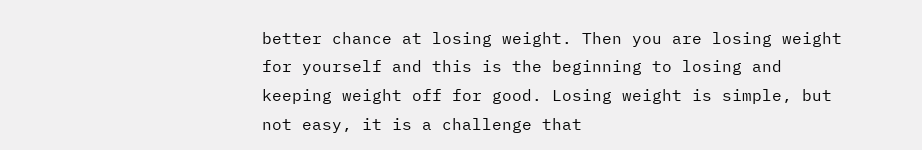better chance at losing weight. Then you are losing weight for yourself and this is the beginning to losing and keeping weight off for good. Losing weight is simple, but not easy, it is a challenge that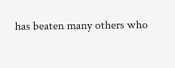has beaten many others who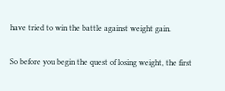have tried to win the battle against weight gain.

So before you begin the quest of losing weight, the first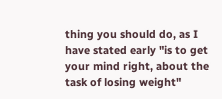thing you should do, as I have stated early "is to get your mind right, about the task of losing weight"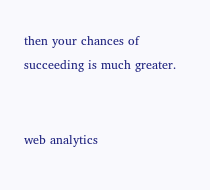then your chances of succeeding is much greater.


web analytics